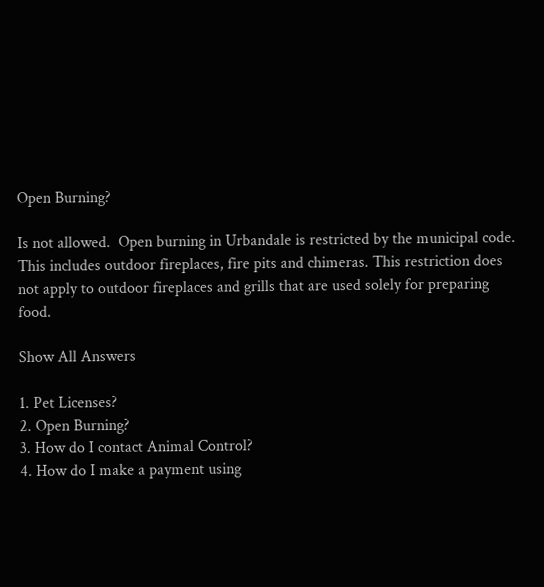Open Burning?

Is not allowed.  Open burning in Urbandale is restricted by the municipal code. This includes outdoor fireplaces, fire pits and chimeras. This restriction does not apply to outdoor fireplaces and grills that are used solely for preparing food.

Show All Answers

1. Pet Licenses?
2. Open Burning?
3. How do I contact Animal Control?
4. How do I make a payment using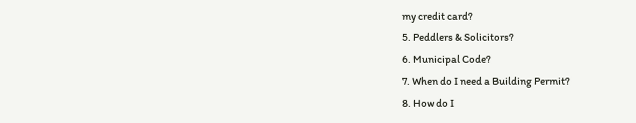my credit card?
5. Peddlers & Solicitors?
6. Municipal Code?
7. When do I need a Building Permit?
8. How do I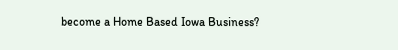become a Home Based Iowa Business?